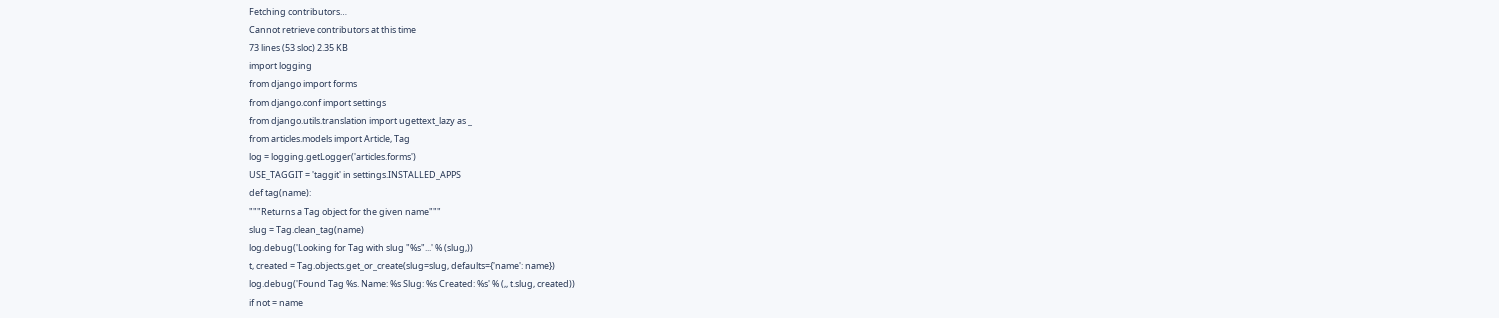Fetching contributors…
Cannot retrieve contributors at this time
73 lines (53 sloc) 2.35 KB
import logging
from django import forms
from django.conf import settings
from django.utils.translation import ugettext_lazy as _
from articles.models import Article, Tag
log = logging.getLogger('articles.forms')
USE_TAGGIT = 'taggit' in settings.INSTALLED_APPS
def tag(name):
"""Returns a Tag object for the given name"""
slug = Tag.clean_tag(name)
log.debug('Looking for Tag with slug "%s"...' % (slug,))
t, created = Tag.objects.get_or_create(slug=slug, defaults={'name': name})
log.debug('Found Tag %s. Name: %s Slug: %s Created: %s' % (,, t.slug, created))
if not = name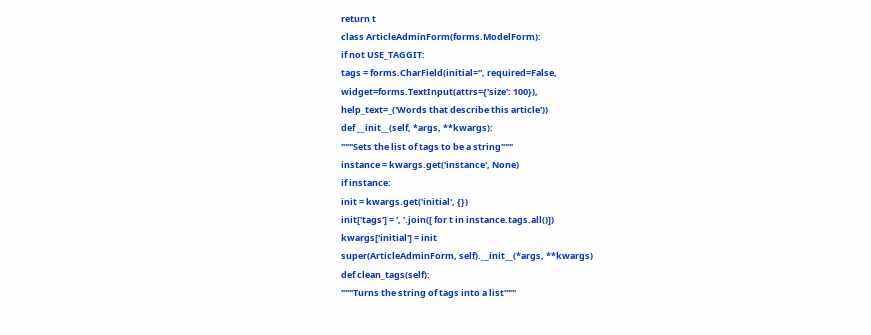return t
class ArticleAdminForm(forms.ModelForm):
if not USE_TAGGIT:
tags = forms.CharField(initial='', required=False,
widget=forms.TextInput(attrs={'size': 100}),
help_text=_('Words that describe this article'))
def __init__(self, *args, **kwargs):
"""Sets the list of tags to be a string"""
instance = kwargs.get('instance', None)
if instance:
init = kwargs.get('initial', {})
init['tags'] = ', '.join([ for t in instance.tags.all()])
kwargs['initial'] = init
super(ArticleAdminForm, self).__init__(*args, **kwargs)
def clean_tags(self):
"""Turns the string of tags into a list"""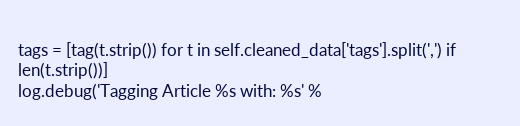tags = [tag(t.strip()) for t in self.cleaned_data['tags'].split(',') if len(t.strip())]
log.debug('Tagging Article %s with: %s' %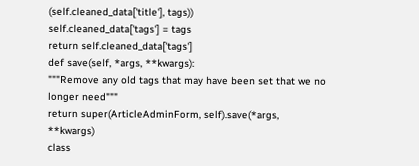(self.cleaned_data['title'], tags))
self.cleaned_data['tags'] = tags
return self.cleaned_data['tags']
def save(self, *args, **kwargs):
"""Remove any old tags that may have been set that we no longer need"""
return super(ArticleAdminForm, self).save(*args, **kwargs)
class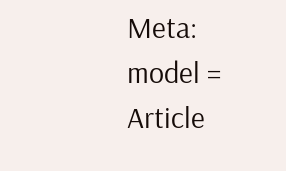Meta:
model = Article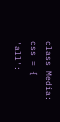class Media:
css = {
'all':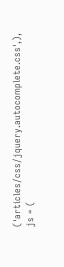('articles/css/jquery.autocomplete.css',),
js = (